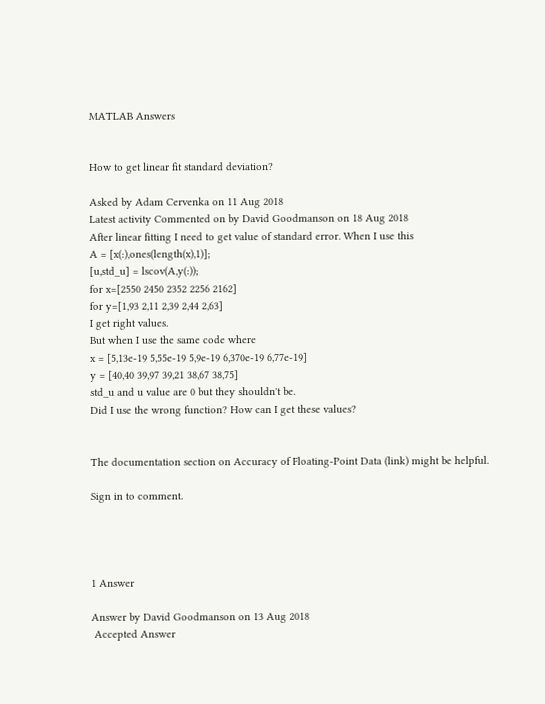MATLAB Answers


How to get linear fit standard deviation?

Asked by Adam Cervenka on 11 Aug 2018
Latest activity Commented on by David Goodmanson on 18 Aug 2018
After linear fitting I need to get value of standard error. When I use this
A = [x(:),ones(length(x),1)];
[u,std_u] = lscov(A,y(:));
for x=[2550 2450 2352 2256 2162]
for y=[1,93 2,11 2,39 2,44 2,63]
I get right values.
But when I use the same code where
x = [5,13e-19 5,55e-19 5,9e-19 6,370e-19 6,77e-19]
y = [40,40 39,97 39,21 38,67 38,75]
std_u and u value are 0 but they shouldn't be.
Did I use the wrong function? How can I get these values?


The documentation section on Accuracy of Floating-Point Data (link) might be helpful.

Sign in to comment.




1 Answer

Answer by David Goodmanson on 13 Aug 2018
 Accepted Answer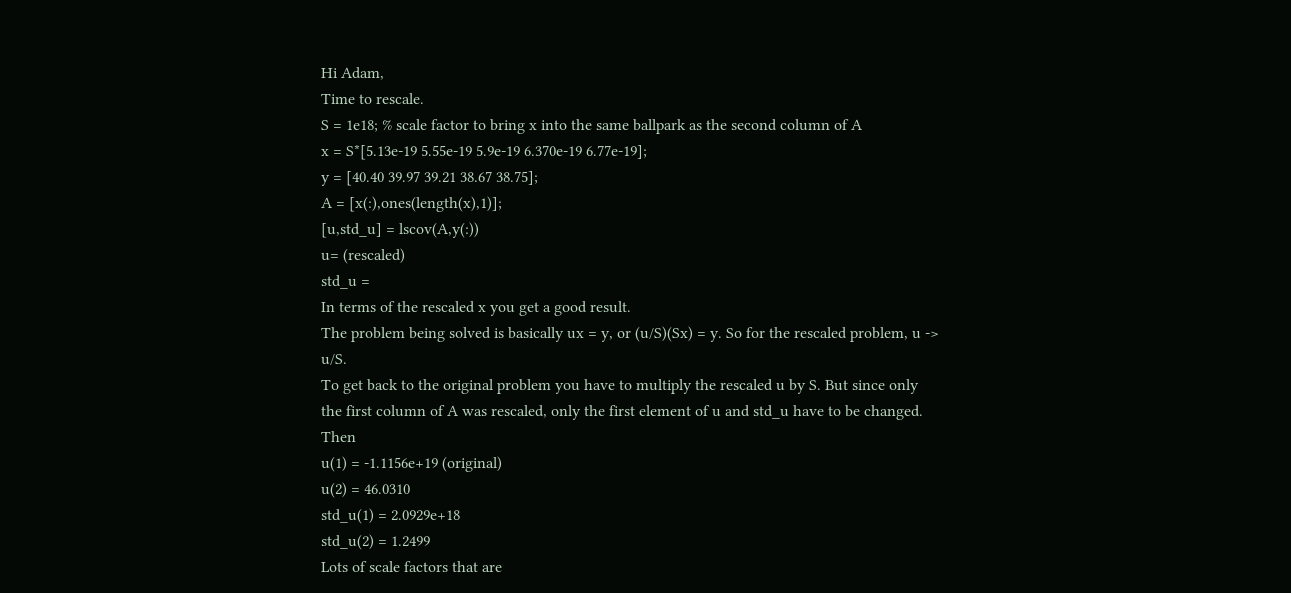Hi Adam,
Time to rescale.
S = 1e18; % scale factor to bring x into the same ballpark as the second column of A
x = S*[5.13e-19 5.55e-19 5.9e-19 6.370e-19 6.77e-19];
y = [40.40 39.97 39.21 38.67 38.75];
A = [x(:),ones(length(x),1)];
[u,std_u] = lscov(A,y(:))
u= (rescaled)
std_u =
In terms of the rescaled x you get a good result.
The problem being solved is basically ux = y, or (u/S)(Sx) = y. So for the rescaled problem, u -> u/S.
To get back to the original problem you have to multiply the rescaled u by S. But since only the first column of A was rescaled, only the first element of u and std_u have to be changed. Then
u(1) = -1.1156e+19 (original)
u(2) = 46.0310
std_u(1) = 2.0929e+18
std_u(2) = 1.2499
Lots of scale factors that are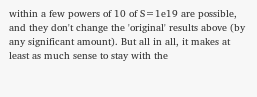within a few powers of 10 of S=1e19 are possible, and they don't change the 'original' results above (by any significant amount). But all in all, it makes at least as much sense to stay with the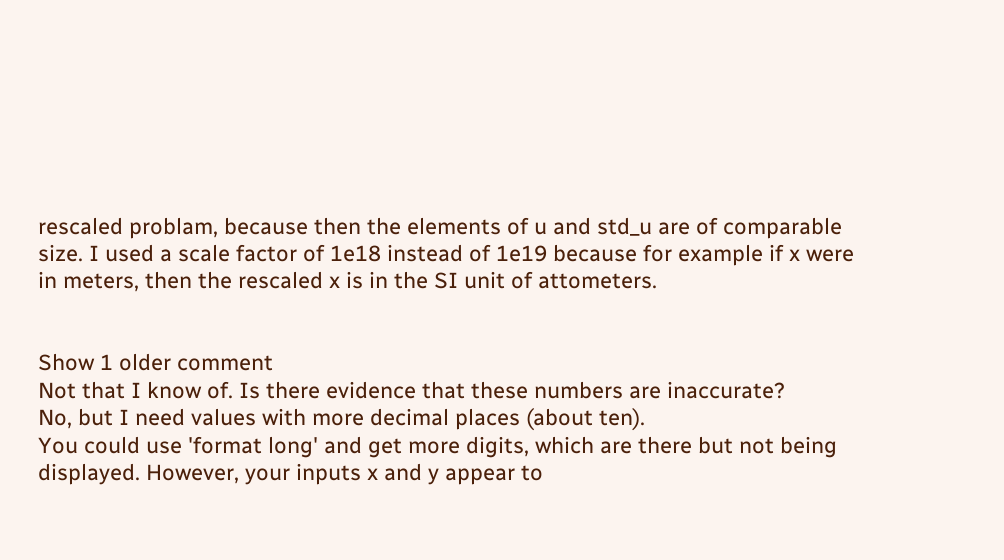rescaled problam, because then the elements of u and std_u are of comparable size. I used a scale factor of 1e18 instead of 1e19 because for example if x were in meters, then the rescaled x is in the SI unit of attometers.


Show 1 older comment
Not that I know of. Is there evidence that these numbers are inaccurate?
No, but I need values with more decimal places (about ten).
You could use 'format long' and get more digits, which are there but not being displayed. However, your inputs x and y appear to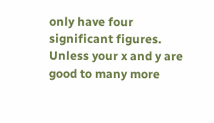only have four significant figures. Unless your x and y are good to many more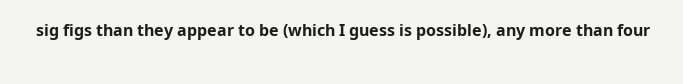sig figs than they appear to be (which I guess is possible), any more than four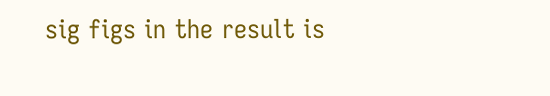sig figs in the result is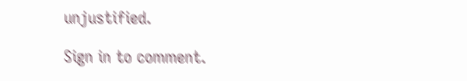unjustified.

Sign in to comment.